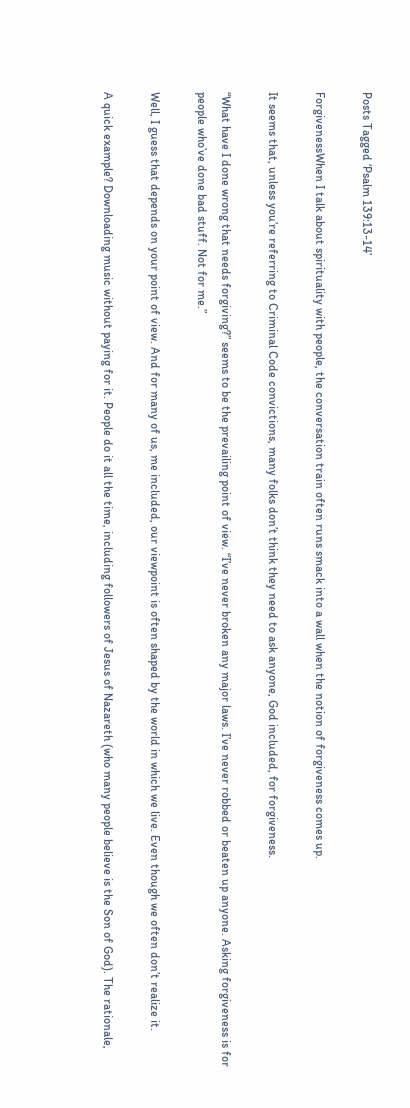Posts Tagged ‘Psalm 139:13-14’

ForgivenessWhen I talk about spirituality with people, the conversation train often runs smack into a wall when the notion of forgiveness comes up.

It seems that, unless you’re referring to Criminal Code convictions, many folks don’t think they need to ask anyone, God included, for forgiveness.

“What have I done wrong that needs forgiving?” seems to be the prevailing point of view. “I’ve never broken any major laws. I’ve never robbed or beaten up anyone. Asking forgiveness is for people who’ve done bad stuff. Not for me.”

Well, I guess that depends on your point of view. And for many of us, me included, our viewpoint is often shaped by the world in which we live. Even though we often don’t realize it.

A quick example? Downloading music without paying for it. People do it all the time, including followers of Jesus of Nazareth (who many people believe is the Son of God). The rationale,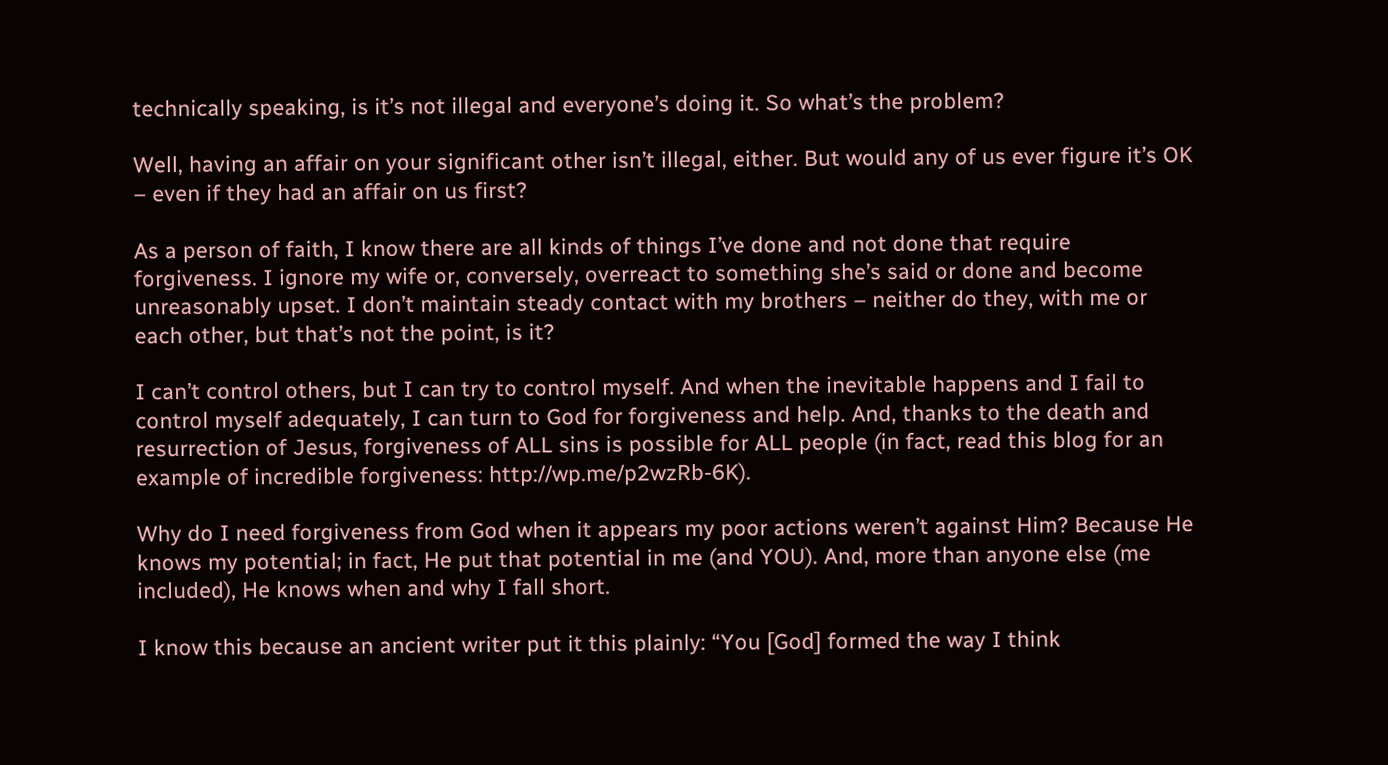technically speaking, is it’s not illegal and everyone’s doing it. So what’s the problem?

Well, having an affair on your significant other isn’t illegal, either. But would any of us ever figure it’s OK – even if they had an affair on us first?

As a person of faith, I know there are all kinds of things I’ve done and not done that require forgiveness. I ignore my wife or, conversely, overreact to something she’s said or done and become unreasonably upset. I don’t maintain steady contact with my brothers – neither do they, with me or each other, but that’s not the point, is it?

I can’t control others, but I can try to control myself. And when the inevitable happens and I fail to control myself adequately, I can turn to God for forgiveness and help. And, thanks to the death and resurrection of Jesus, forgiveness of ALL sins is possible for ALL people (in fact, read this blog for an example of incredible forgiveness: http://wp.me/p2wzRb-6K).

Why do I need forgiveness from God when it appears my poor actions weren’t against Him? Because He knows my potential; in fact, He put that potential in me (and YOU). And, more than anyone else (me included), He knows when and why I fall short.

I know this because an ancient writer put it this plainly: “You [God] formed the way I think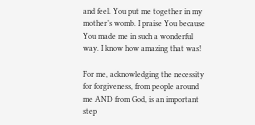and feel. You put me together in my mother’s womb. I praise You because You made me in such a wonderful way. I know how amazing that was!

For me, acknowledging the necessity for forgiveness, from people around me AND from God, is an important step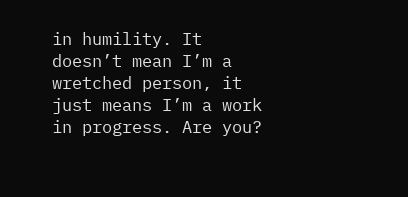in humility. It doesn’t mean I’m a wretched person, it just means I’m a work in progress. Are you?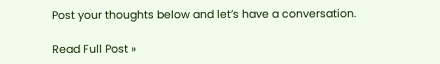Post your thoughts below and let’s have a conversation.

Read Full Post »